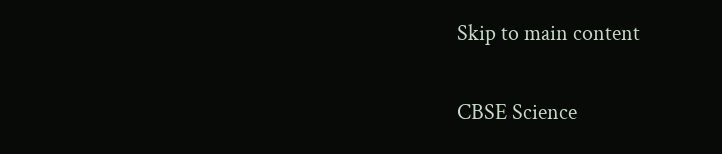Skip to main content

CBSE Science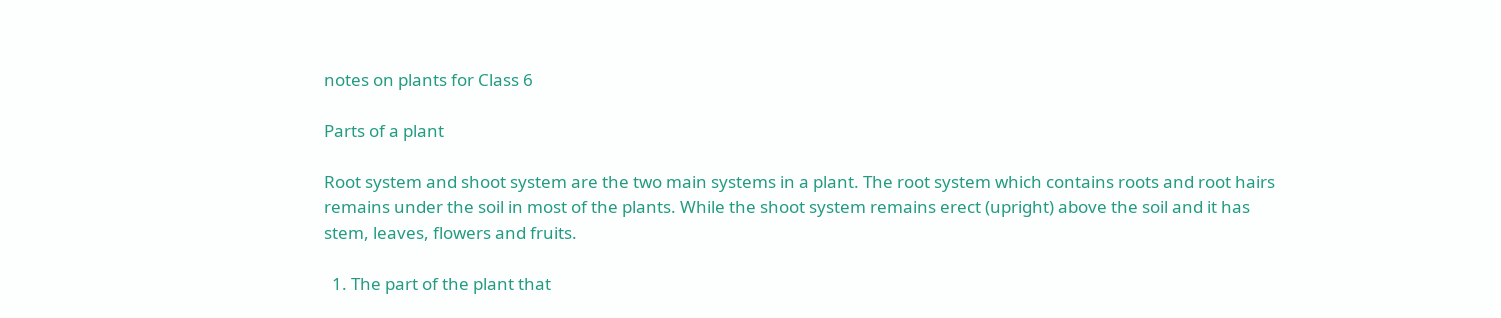notes on plants for Class 6

Parts of a plant

Root system and shoot system are the two main systems in a plant. The root system which contains roots and root hairs remains under the soil in most of the plants. While the shoot system remains erect (upright) above the soil and it has stem, leaves, flowers and fruits.

  1. The part of the plant that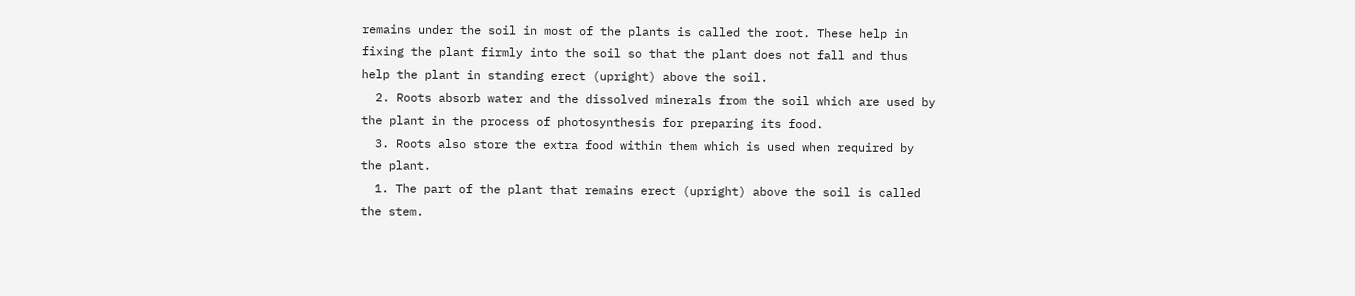remains under the soil in most of the plants is called the root. These help in fixing the plant firmly into the soil so that the plant does not fall and thus help the plant in standing erect (upright) above the soil.
  2. Roots absorb water and the dissolved minerals from the soil which are used by the plant in the process of photosynthesis for preparing its food.
  3. Roots also store the extra food within them which is used when required by the plant.
  1. The part of the plant that remains erect (upright) above the soil is called the stem.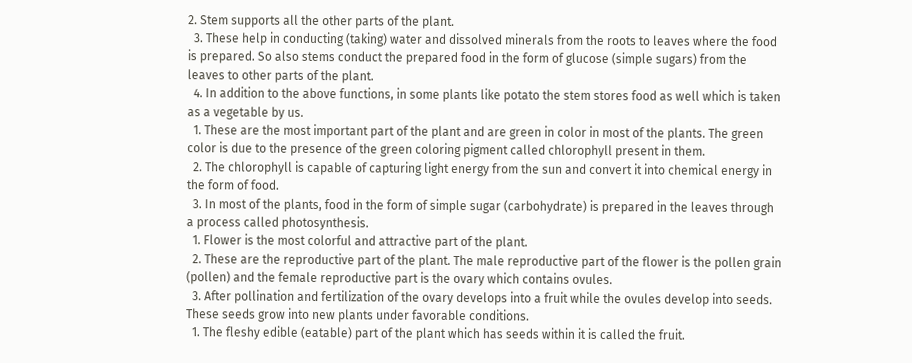2. Stem supports all the other parts of the plant.
  3. These help in conducting (taking) water and dissolved minerals from the roots to leaves where the food is prepared. So also stems conduct the prepared food in the form of glucose (simple sugars) from the leaves to other parts of the plant.
  4. In addition to the above functions, in some plants like potato the stem stores food as well which is taken as a vegetable by us.
  1. These are the most important part of the plant and are green in color in most of the plants. The green color is due to the presence of the green coloring pigment called chlorophyll present in them.
  2. The chlorophyll is capable of capturing light energy from the sun and convert it into chemical energy in the form of food.
  3. In most of the plants, food in the form of simple sugar (carbohydrate) is prepared in the leaves through a process called photosynthesis.
  1. Flower is the most colorful and attractive part of the plant.
  2. These are the reproductive part of the plant. The male reproductive part of the flower is the pollen grain (pollen) and the female reproductive part is the ovary which contains ovules.
  3. After pollination and fertilization of the ovary develops into a fruit while the ovules develop into seeds. These seeds grow into new plants under favorable conditions.
  1. The fleshy edible (eatable) part of the plant which has seeds within it is called the fruit.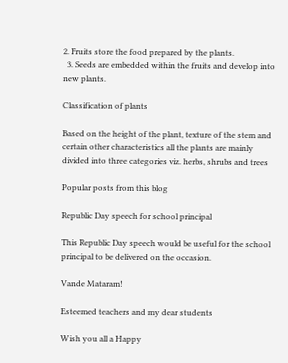2. Fruits store the food prepared by the plants.
  3. Seeds are embedded within the fruits and develop into new plants.

Classification of plants

Based on the height of the plant, texture of the stem and certain other characteristics all the plants are mainly divided into three categories viz. herbs, shrubs and trees

Popular posts from this blog

Republic Day speech for school principal

This Republic Day speech would be useful for the school principal to be delivered on the occasion.

Vande Mataram!

Esteemed teachers and my dear students

Wish you all a Happy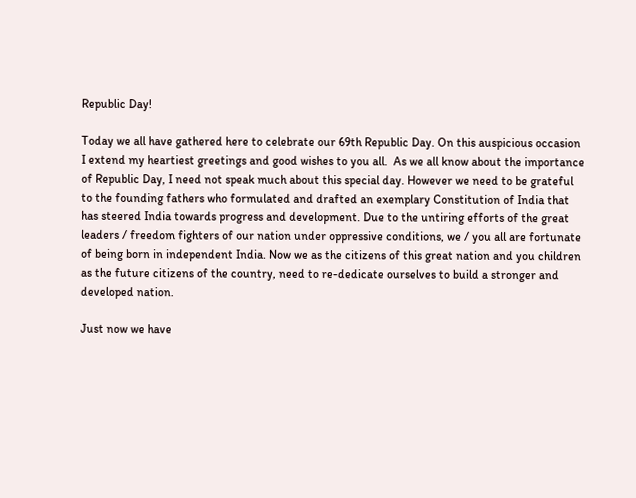Republic Day!

Today we all have gathered here to celebrate our 69th Republic Day. On this auspicious occasion I extend my heartiest greetings and good wishes to you all.  As we all know about the importance of Republic Day, I need not speak much about this special day. However we need to be grateful to the founding fathers who formulated and drafted an exemplary Constitution of India that has steered India towards progress and development. Due to the untiring efforts of the great leaders / freedom fighters of our nation under oppressive conditions, we / you all are fortunate of being born in independent India. Now we as the citizens of this great nation and you children as the future citizens of the country, need to re-dedicate ourselves to build a stronger and developed nation.

Just now we have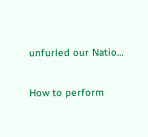unfurled our Natio…

How to perform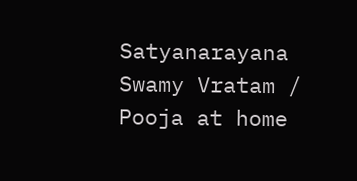Satyanarayana Swamy Vratam / Pooja at home